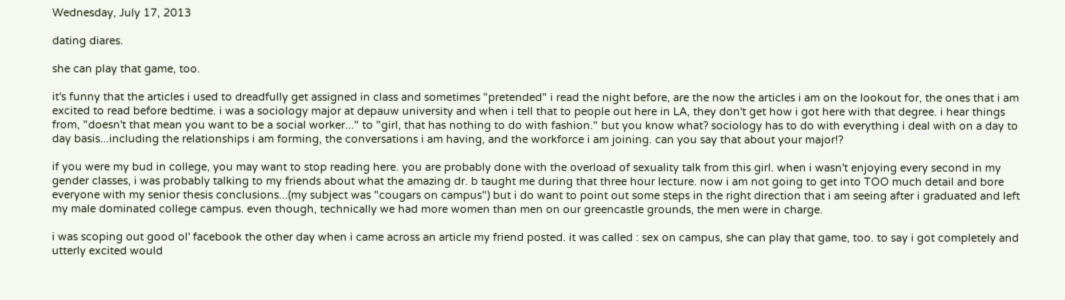Wednesday, July 17, 2013

dating diares.

she can play that game, too.

it's funny that the articles i used to dreadfully get assigned in class and sometimes "pretended" i read the night before, are the now the articles i am on the lookout for, the ones that i am excited to read before bedtime. i was a sociology major at depauw university and when i tell that to people out here in LA, they don't get how i got here with that degree. i hear things from, "doesn't that mean you want to be a social worker..." to "girl, that has nothing to do with fashion." but you know what? sociology has to do with everything i deal with on a day to day basis...including the relationships i am forming, the conversations i am having, and the workforce i am joining. can you say that about your major!?

if you were my bud in college, you may want to stop reading here. you are probably done with the overload of sexuality talk from this girl. when i wasn't enjoying every second in my gender classes, i was probably talking to my friends about what the amazing dr. b taught me during that three hour lecture. now i am not going to get into TOO much detail and bore everyone with my senior thesis conclusions...(my subject was "cougars on campus") but i do want to point out some steps in the right direction that i am seeing after i graduated and left my male dominated college campus. even though, technically we had more women than men on our greencastle grounds, the men were in charge.

i was scoping out good ol' facebook the other day when i came across an article my friend posted. it was called : sex on campus, she can play that game, too. to say i got completely and utterly excited would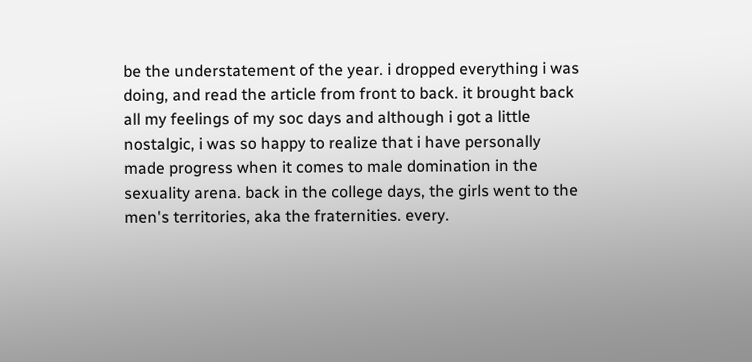be the understatement of the year. i dropped everything i was doing, and read the article from front to back. it brought back all my feelings of my soc days and although i got a little nostalgic, i was so happy to realize that i have personally made progress when it comes to male domination in the sexuality arena. back in the college days, the girls went to the men's territories, aka the fraternities. every.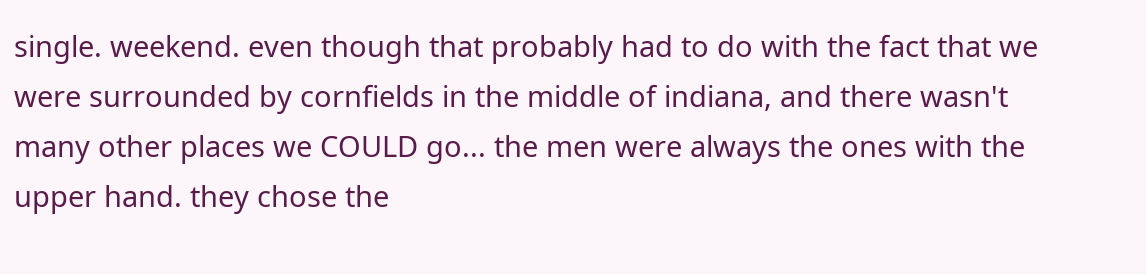single. weekend. even though that probably had to do with the fact that we were surrounded by cornfields in the middle of indiana, and there wasn't many other places we COULD go... the men were always the ones with the upper hand. they chose the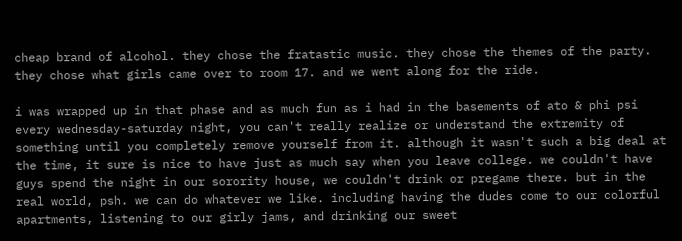cheap brand of alcohol. they chose the fratastic music. they chose the themes of the party. they chose what girls came over to room 17. and we went along for the ride.

i was wrapped up in that phase and as much fun as i had in the basements of ato & phi psi every wednesday-saturday night, you can't really realize or understand the extremity of something until you completely remove yourself from it. although it wasn't such a big deal at the time, it sure is nice to have just as much say when you leave college. we couldn't have guys spend the night in our sorority house, we couldn't drink or pregame there. but in the real world, psh. we can do whatever we like. including having the dudes come to our colorful apartments, listening to our girly jams, and drinking our sweet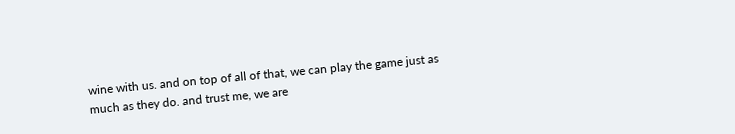wine with us. and on top of all of that, we can play the game just as much as they do. and trust me, we are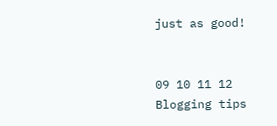just as good!


09 10 11 12
Blogging tips